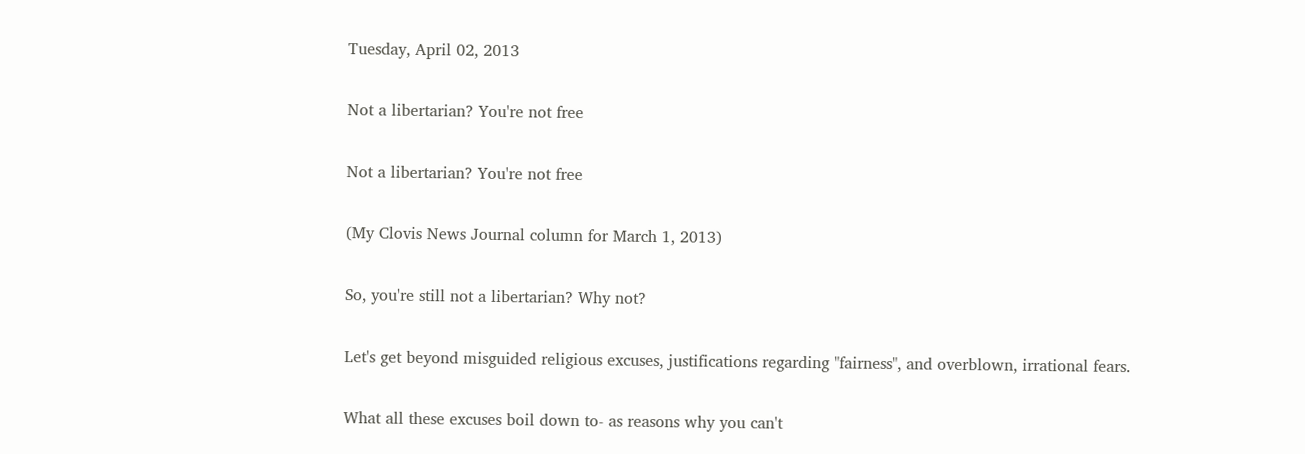Tuesday, April 02, 2013

Not a libertarian? You're not free

Not a libertarian? You're not free

(My Clovis News Journal column for March 1, 2013)

So, you're still not a libertarian? Why not?

Let's get beyond misguided religious excuses, justifications regarding "fairness", and overblown, irrational fears.

What all these excuses boil down to- as reasons why you can't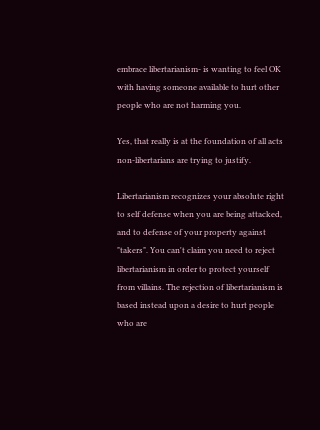embrace libertarianism- is wanting to feel OK with having someone available to hurt other people who are not harming you.

Yes, that really is at the foundation of all acts non-libertarians are trying to justify.

Libertarianism recognizes your absolute right to self defense when you are being attacked, and to defense of your property against "takers". You can't claim you need to reject libertarianism in order to protect yourself from villains. The rejection of libertarianism is based instead upon a desire to hurt people who are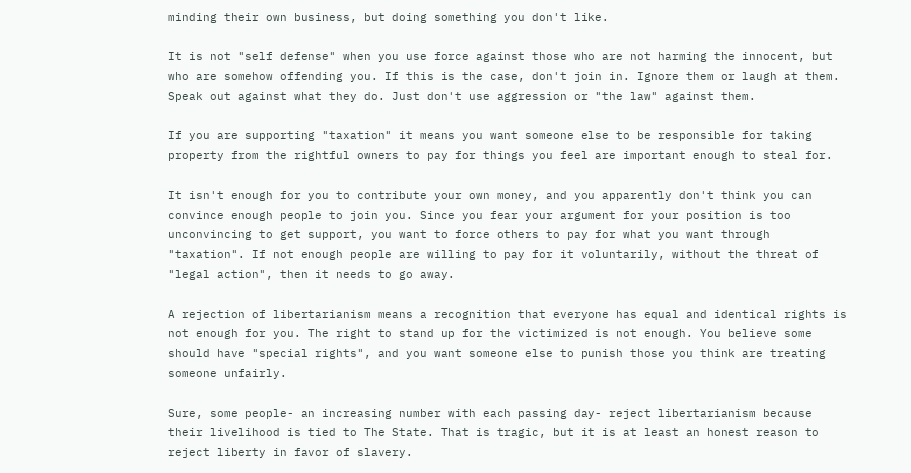minding their own business, but doing something you don't like.

It is not "self defense" when you use force against those who are not harming the innocent, but who are somehow offending you. If this is the case, don't join in. Ignore them or laugh at them. Speak out against what they do. Just don't use aggression or "the law" against them.

If you are supporting "taxation" it means you want someone else to be responsible for taking property from the rightful owners to pay for things you feel are important enough to steal for.

It isn't enough for you to contribute your own money, and you apparently don't think you can convince enough people to join you. Since you fear your argument for your position is too unconvincing to get support, you want to force others to pay for what you want through "taxation". If not enough people are willing to pay for it voluntarily, without the threat of "legal action", then it needs to go away.

A rejection of libertarianism means a recognition that everyone has equal and identical rights is not enough for you. The right to stand up for the victimized is not enough. You believe some should have "special rights", and you want someone else to punish those you think are treating someone unfairly.

Sure, some people- an increasing number with each passing day- reject libertarianism because their livelihood is tied to The State. That is tragic, but it is at least an honest reason to reject liberty in favor of slavery.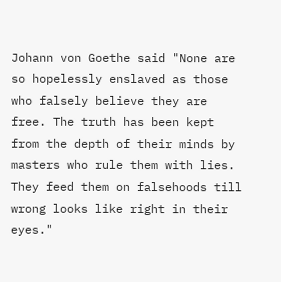Johann von Goethe said "None are so hopelessly enslaved as those who falsely believe they are free. The truth has been kept from the depth of their minds by masters who rule them with lies. They feed them on falsehoods till wrong looks like right in their eyes."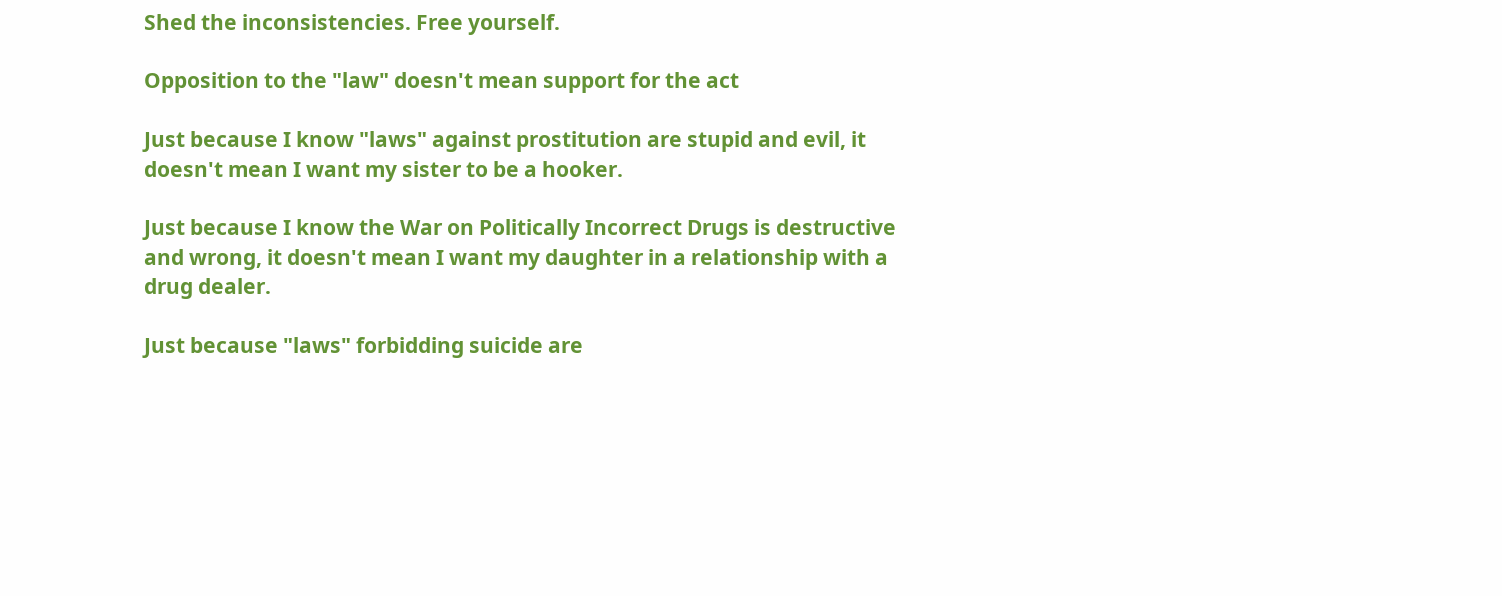Shed the inconsistencies. Free yourself.

Opposition to the "law" doesn't mean support for the act

Just because I know "laws" against prostitution are stupid and evil, it doesn't mean I want my sister to be a hooker.

Just because I know the War on Politically Incorrect Drugs is destructive and wrong, it doesn't mean I want my daughter in a relationship with a drug dealer.

Just because "laws" forbidding suicide are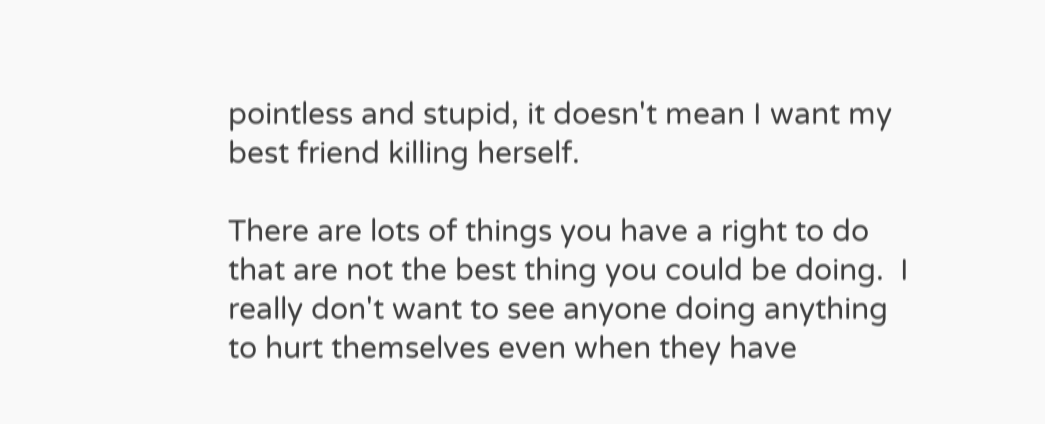pointless and stupid, it doesn't mean I want my best friend killing herself.

There are lots of things you have a right to do that are not the best thing you could be doing.  I really don't want to see anyone doing anything to hurt themselves even when they have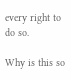every right to do so.

Why is this so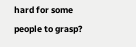hard for some people to grasp?